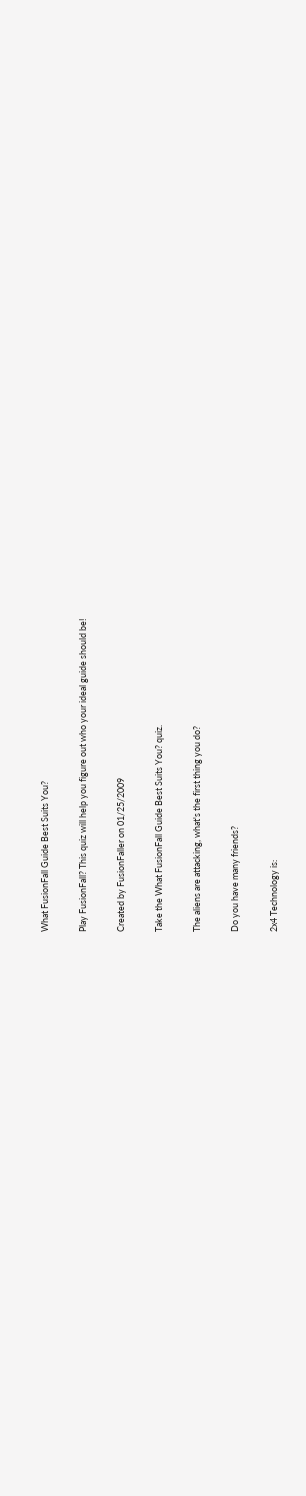What FusionFall Guide Best Suits You?

Play FusionFall? This quiz will help you figure out who your ideal guide should be!

Created by FusionFaller on 01/25/2009

Take the What FusionFall Guide Best Suits You? quiz.

The aliens are attacking, what's the first thing you do?

Do you have many friends?

2x4 Technology is: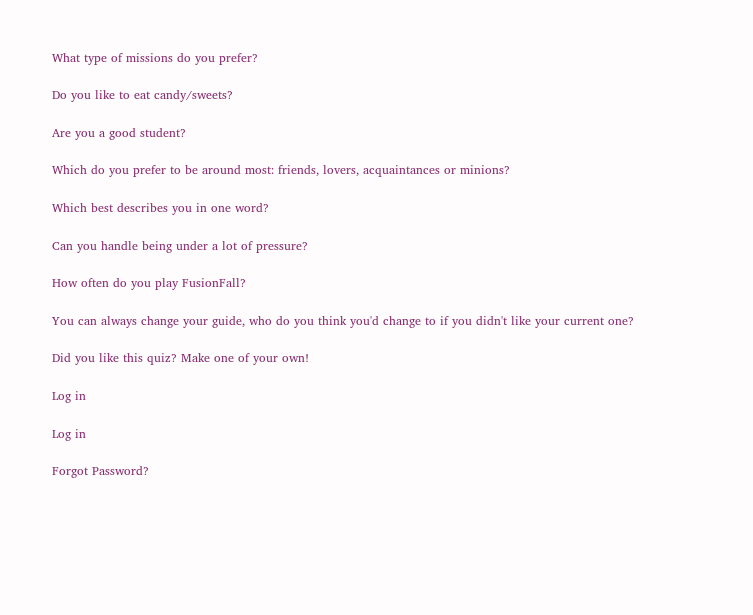What type of missions do you prefer?

Do you like to eat candy/sweets?

Are you a good student?

Which do you prefer to be around most: friends, lovers, acquaintances or minions?

Which best describes you in one word?

Can you handle being under a lot of pressure?

How often do you play FusionFall?

You can always change your guide, who do you think you'd change to if you didn't like your current one?

Did you like this quiz? Make one of your own!

Log in

Log in

Forgot Password?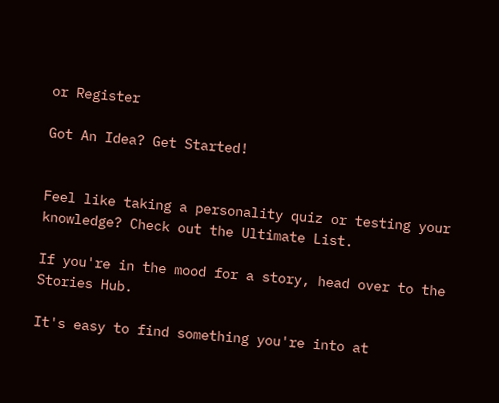or Register

Got An Idea? Get Started!


Feel like taking a personality quiz or testing your knowledge? Check out the Ultimate List.

If you're in the mood for a story, head over to the Stories Hub.

It's easy to find something you're into at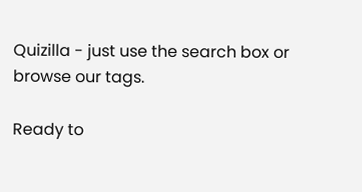Quizilla - just use the search box or browse our tags.

Ready to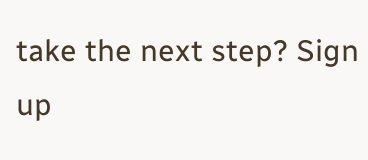take the next step? Sign up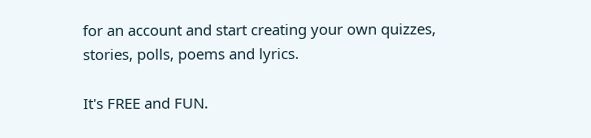for an account and start creating your own quizzes, stories, polls, poems and lyrics.

It's FREE and FUN.